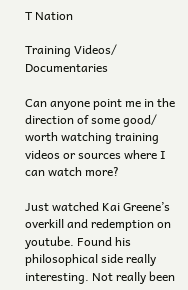T Nation

Training Videos/ Documentaries

Can anyone point me in the direction of some good/ worth watching training videos or sources where I can watch more?

Just watched Kai Greene’s overkill and redemption on youtube. Found his philosophical side really interesting. Not really been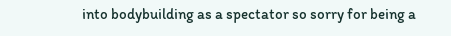into bodybuilding as a spectator so sorry for being a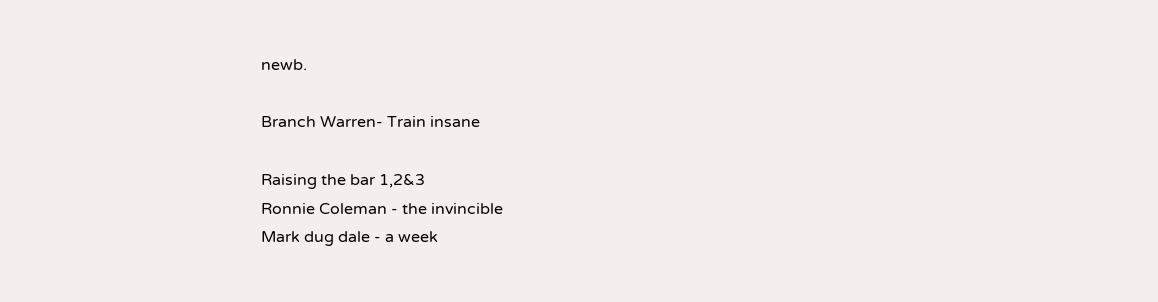newb.

Branch Warren- Train insane

Raising the bar 1,2&3
Ronnie Coleman - the invincible
Mark dug dale - a week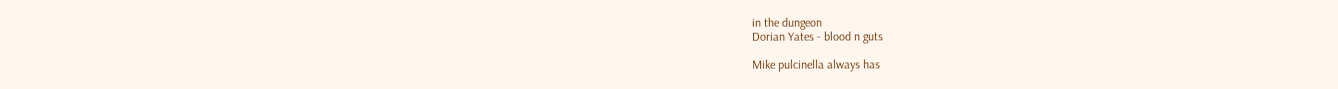in the dungeon
Dorian Yates - blood n guts

Mike pulcinella always has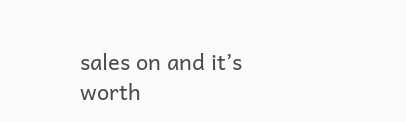sales on and it’s worth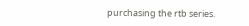purchasing the rtb series.